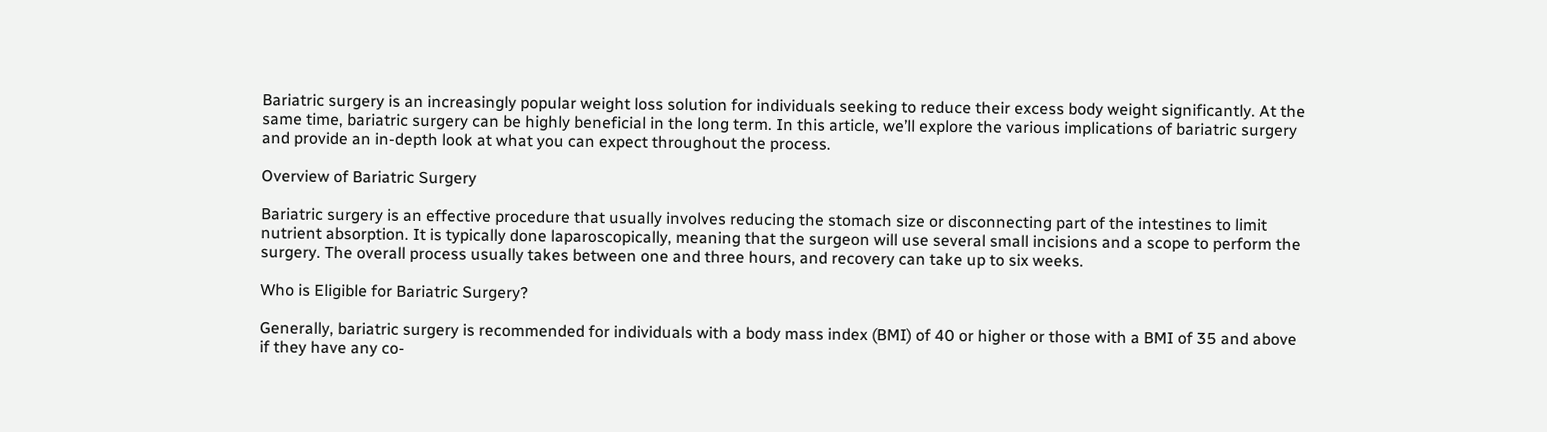Bariatric surgery is an increasingly popular weight loss solution for individuals seeking to reduce their excess body weight significantly. At the same time, bariatric surgery can be highly beneficial in the long term. In this article, we’ll explore the various implications of bariatric surgery and provide an in-depth look at what you can expect throughout the process.

Overview of Bariatric Surgery

Bariatric surgery is an effective procedure that usually involves reducing the stomach size or disconnecting part of the intestines to limit nutrient absorption. It is typically done laparoscopically, meaning that the surgeon will use several small incisions and a scope to perform the surgery. The overall process usually takes between one and three hours, and recovery can take up to six weeks.

Who is Eligible for Bariatric Surgery?

Generally, bariatric surgery is recommended for individuals with a body mass index (BMI) of 40 or higher or those with a BMI of 35 and above if they have any co-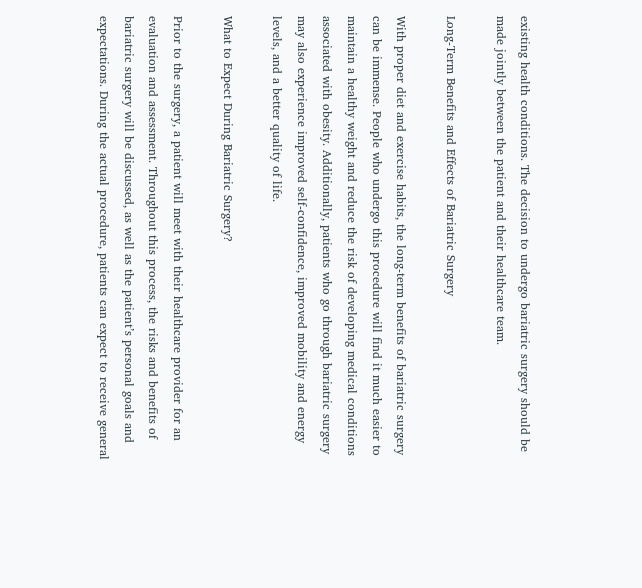existing health conditions. The decision to undergo bariatric surgery should be made jointly between the patient and their healthcare team.

Long-Term Benefits and Effects of Bariatric Surgery

With proper diet and exercise habits, the long-term benefits of bariatric surgery can be immense. People who undergo this procedure will find it much easier to maintain a healthy weight and reduce the risk of developing medical conditions associated with obesity. Additionally, patients who go through bariatric surgery may also experience improved self-confidence, improved mobility and energy levels, and a better quality of life.

What to Expect During Bariatric Surgery?

Prior to the surgery, a patient will meet with their healthcare provider for an evaluation and assessment. Throughout this process, the risks and benefits of bariatric surgery will be discussed, as well as the patient’s personal goals and expectations. During the actual procedure, patients can expect to receive general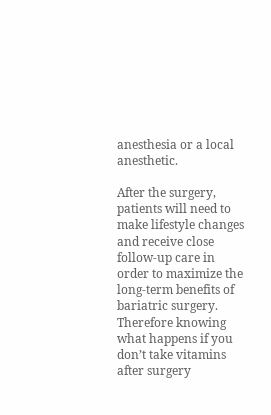anesthesia or a local anesthetic.

After the surgery, patients will need to make lifestyle changes and receive close follow-up care in order to maximize the long-term benefits of bariatric surgery. Therefore knowing what happens if you don’t take vitamins after surgery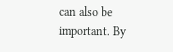can also be important. By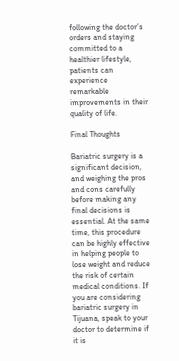following the doctor’s orders and staying committed to a healthier lifestyle, patients can experience remarkable improvements in their quality of life.

Final Thoughts

Bariatric surgery is a significant decision, and weighing the pros and cons carefully before making any final decisions is essential. At the same time, this procedure can be highly effective in helping people to lose weight and reduce the risk of certain medical conditions. If you are considering bariatric surgery in Tijuana, speak to your doctor to determine if it is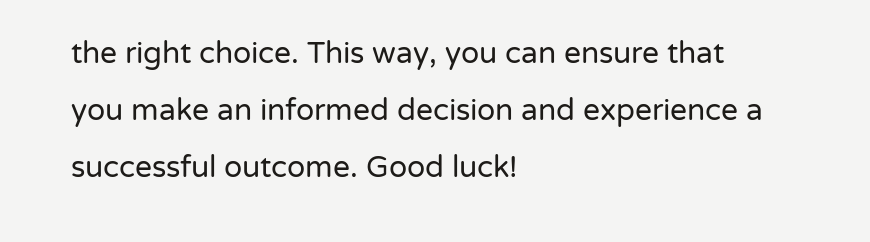the right choice. This way, you can ensure that you make an informed decision and experience a successful outcome. Good luck!